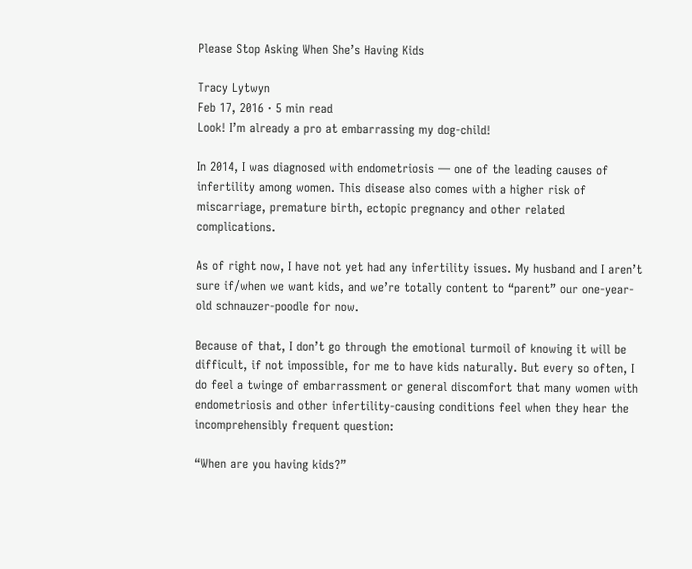Please Stop Asking When She’s Having Kids

Tracy Lytwyn
Feb 17, 2016 · 5 min read
Look! I’m already a pro at embarrassing my dog-child!

In 2014, I was diagnosed with endometriosis — one of the leading causes of infertility among women. This disease also comes with a higher risk of miscarriage, premature birth, ectopic pregnancy and other related complications.

As of right now, I have not yet had any infertility issues. My husband and I aren’t sure if/when we want kids, and we’re totally content to “parent” our one-year-old schnauzer-poodle for now.

Because of that, I don’t go through the emotional turmoil of knowing it will be difficult, if not impossible, for me to have kids naturally. But every so often, I do feel a twinge of embarrassment or general discomfort that many women with endometriosis and other infertility-causing conditions feel when they hear the incomprehensibly frequent question:

“When are you having kids?”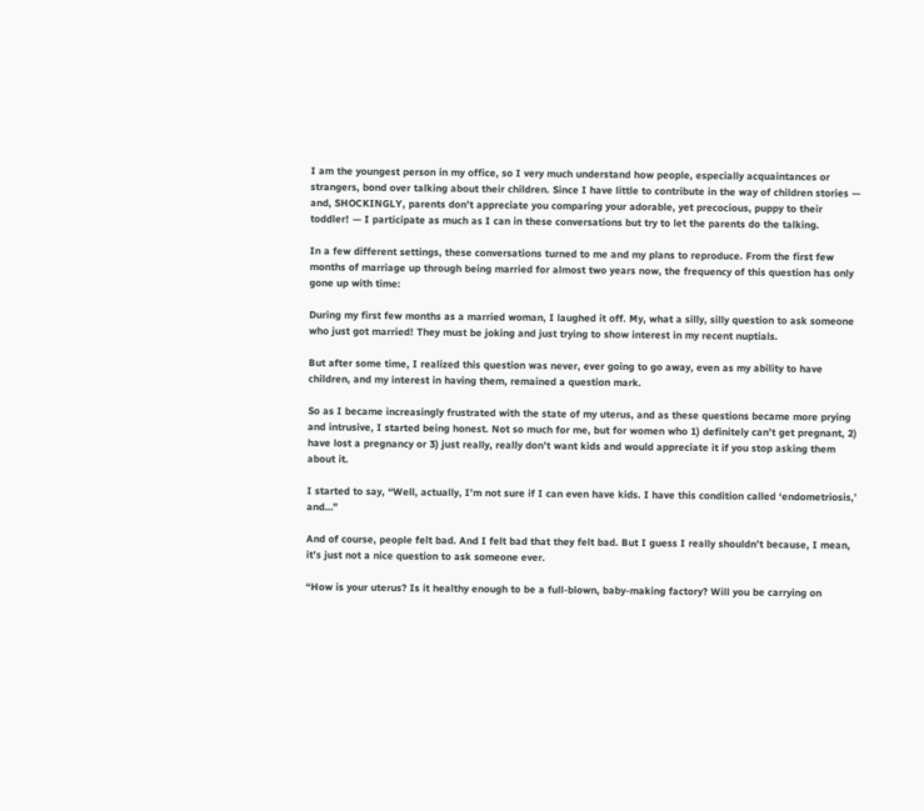I am the youngest person in my office, so I very much understand how people, especially acquaintances or strangers, bond over talking about their children. Since I have little to contribute in the way of children stories — and, SHOCKINGLY, parents don’t appreciate you comparing your adorable, yet precocious, puppy to their toddler! — I participate as much as I can in these conversations but try to let the parents do the talking.

In a few different settings, these conversations turned to me and my plans to reproduce. From the first few months of marriage up through being married for almost two years now, the frequency of this question has only gone up with time:

During my first few months as a married woman, I laughed it off. My, what a silly, silly question to ask someone who just got married! They must be joking and just trying to show interest in my recent nuptials.

But after some time, I realized this question was never, ever going to go away, even as my ability to have children, and my interest in having them, remained a question mark.

So as I became increasingly frustrated with the state of my uterus, and as these questions became more prying and intrusive, I started being honest. Not so much for me, but for women who 1) definitely can’t get pregnant, 2) have lost a pregnancy or 3) just really, really don’t want kids and would appreciate it if you stop asking them about it.

I started to say, “Well, actually, I’m not sure if I can even have kids. I have this condition called ‘endometriosis,’ and…”

And of course, people felt bad. And I felt bad that they felt bad. But I guess I really shouldn’t because, I mean, it’s just not a nice question to ask someone ever.

“How is your uterus? Is it healthy enough to be a full-blown, baby-making factory? Will you be carrying on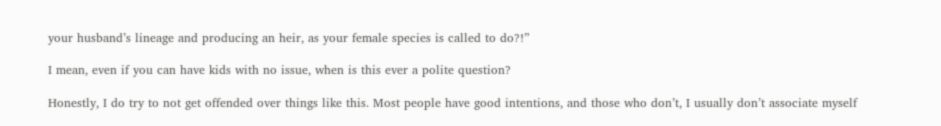your husband’s lineage and producing an heir, as your female species is called to do?!”

I mean, even if you can have kids with no issue, when is this ever a polite question?

Honestly, I do try to not get offended over things like this. Most people have good intentions, and those who don’t, I usually don’t associate myself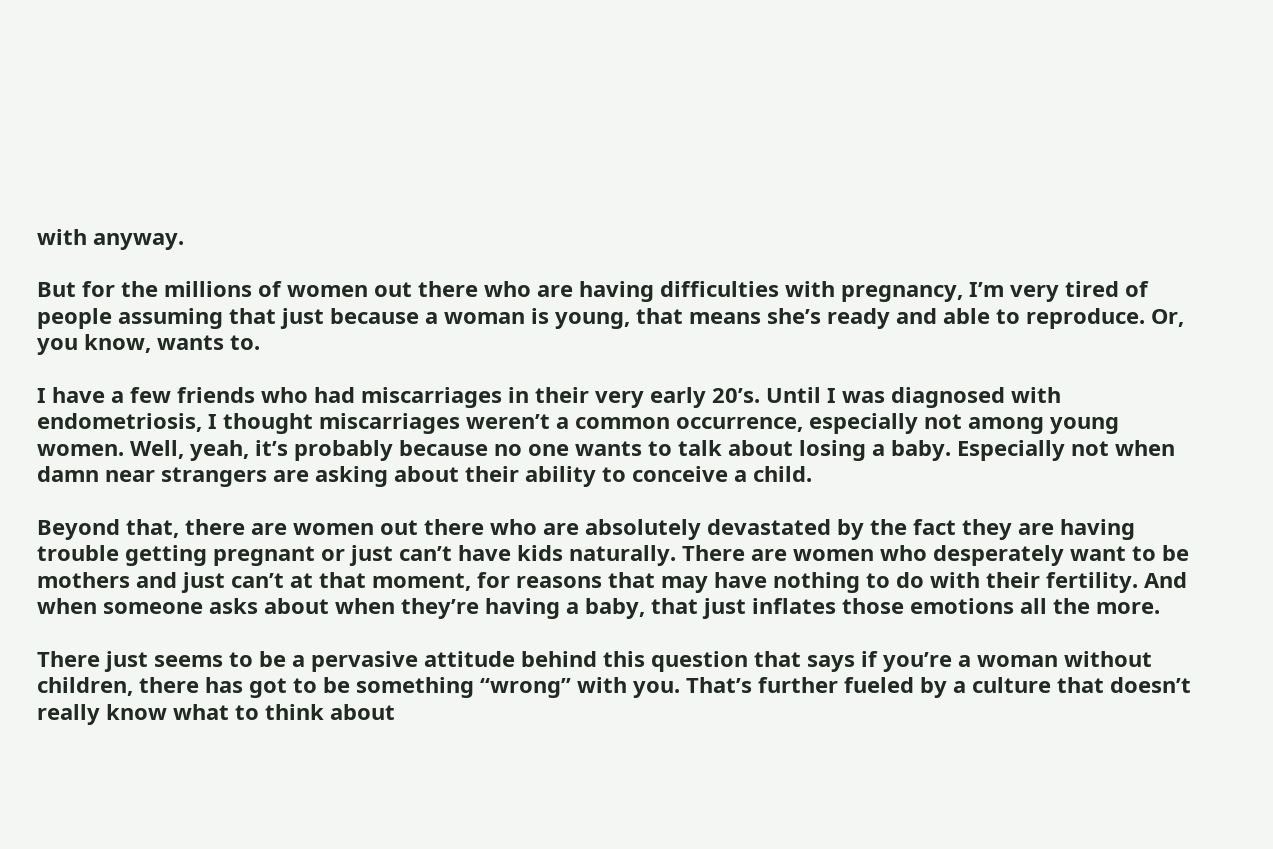with anyway.

But for the millions of women out there who are having difficulties with pregnancy, I’m very tired of people assuming that just because a woman is young, that means she’s ready and able to reproduce. Or, you know, wants to.

I have a few friends who had miscarriages in their very early 20’s. Until I was diagnosed with endometriosis, I thought miscarriages weren’t a common occurrence, especially not among young women. Well, yeah, it’s probably because no one wants to talk about losing a baby. Especially not when damn near strangers are asking about their ability to conceive a child.

Beyond that, there are women out there who are absolutely devastated by the fact they are having trouble getting pregnant or just can’t have kids naturally. There are women who desperately want to be mothers and just can’t at that moment, for reasons that may have nothing to do with their fertility. And when someone asks about when they’re having a baby, that just inflates those emotions all the more.

There just seems to be a pervasive attitude behind this question that says if you’re a woman without children, there has got to be something “wrong” with you. That’s further fueled by a culture that doesn’t really know what to think about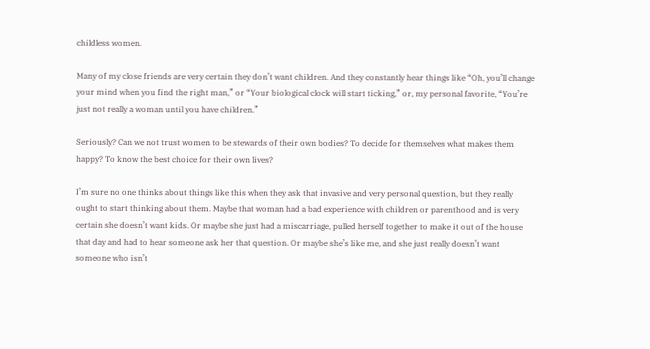childless women.

Many of my close friends are very certain they don’t want children. And they constantly hear things like “Oh, you’ll change your mind when you find the right man,” or “Your biological clock will start ticking,” or, my personal favorite, “You’re just not really a woman until you have children.”

Seriously? Can we not trust women to be stewards of their own bodies? To decide for themselves what makes them happy? To know the best choice for their own lives?

I’m sure no one thinks about things like this when they ask that invasive and very personal question, but they really ought to start thinking about them. Maybe that woman had a bad experience with children or parenthood and is very certain she doesn’t want kids. Or maybe she just had a miscarriage, pulled herself together to make it out of the house that day and had to hear someone ask her that question. Or maybe she’s like me, and she just really doesn’t want someone who isn’t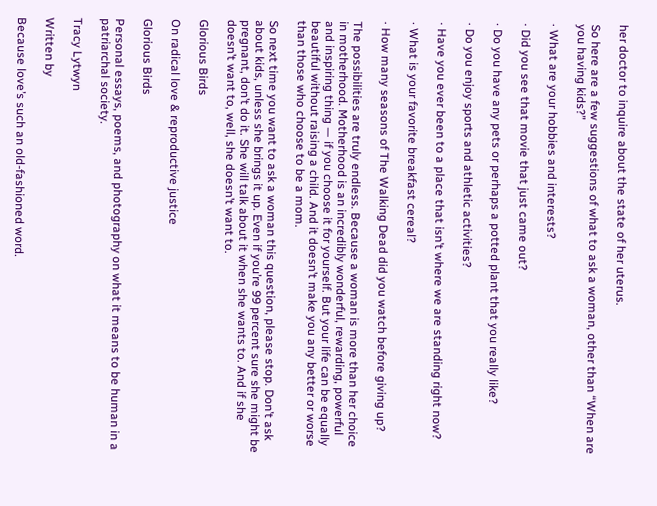her doctor to inquire about the state of her uterus.

So here are a few suggestions of what to ask a woman, other than “When are you having kids?”

· What are your hobbies and interests?

· Did you see that movie that just came out?

· Do you have any pets or perhaps a potted plant that you really like?

· Do you enjoy sports and athletic activities?

· Have you ever been to a place that isn’t where we are standing right now?

· What is your favorite breakfast cereal?

· How many seasons of The Walking Dead did you watch before giving up?

The possibilities are truly endless. Because a woman is more than her choice in motherhood. Motherhood is an incredibly wonderful, rewarding, powerful and inspiring thing — if you choose it for yourself. But your life can be equally beautiful without raising a child. And it doesn’t make you any better or worse than those who choose to be a mom.

So next time you want to ask a woman this question, please stop. Don’t ask about kids, unless she brings it up. Even if you’re 99 percent sure she might be pregnant, don’t do it. She will talk about it when she wants to. And if she doesn’t want to, well, she doesn’t want to.

Glorious Birds

On radical love & reproductive justice

Glorious Birds

Personal essays, poems, and photography on what it means to be human in a patriarchal society.

Tracy Lytwyn

Written by

Because love’s such an old-fashioned word.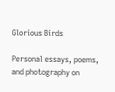Glorious Birds

Personal essays, poems, and photography on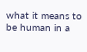what it means to be human in a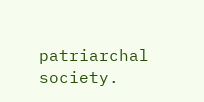patriarchal society.